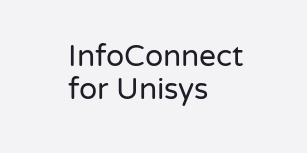InfoConnect for Unisys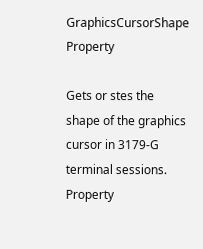GraphicsCursorShape Property

Gets or stes the shape of the graphics cursor in 3179-G terminal sessions.
Property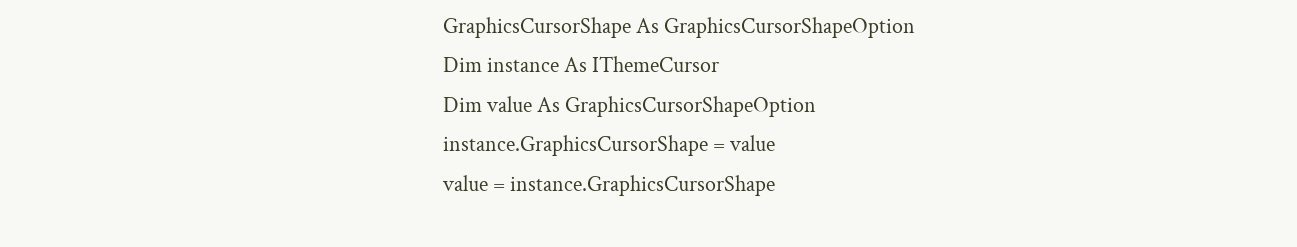GraphicsCursorShape As GraphicsCursorShapeOption
Dim instance As IThemeCursor
Dim value As GraphicsCursorShapeOption
instance.GraphicsCursorShape = value
value = instance.GraphicsCursorShape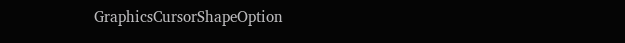GraphicsCursorShapeOption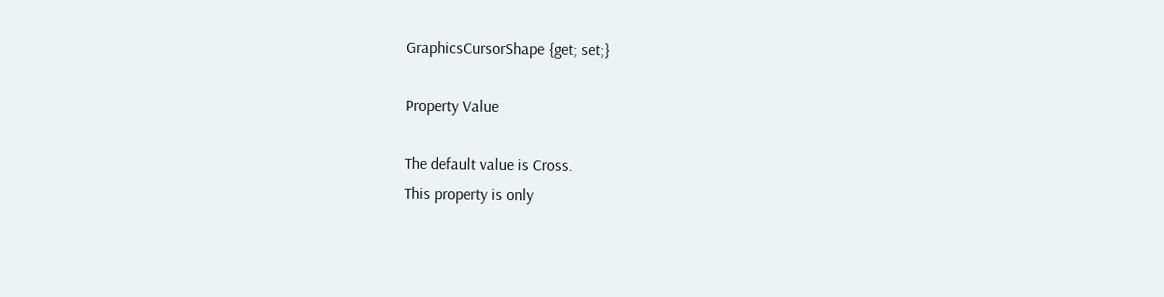GraphicsCursorShape {get; set;}

Property Value

The default value is Cross.
This property is only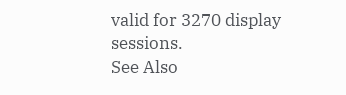valid for 3270 display sessions.
See Also